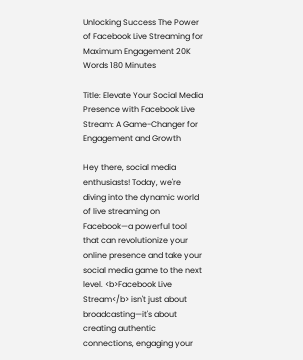Unlocking Success The Power of Facebook Live Streaming for Maximum Engagement 20K Words 180 Minutes

Title: Elevate Your Social Media Presence with Facebook Live Stream: A Game-Changer for Engagement and Growth

Hey there, social media enthusiasts! Today, we're diving into the dynamic world of live streaming on Facebook—a powerful tool that can revolutionize your online presence and take your social media game to the next level. <b>Facebook Live Stream</b> isn't just about broadcasting—it's about creating authentic connections, engaging your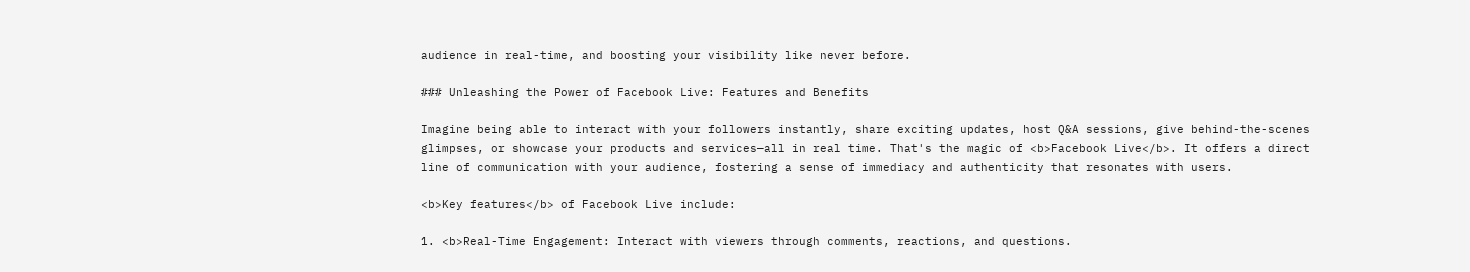audience in real-time, and boosting your visibility like never before.

### Unleashing the Power of Facebook Live: Features and Benefits

Imagine being able to interact with your followers instantly, share exciting updates, host Q&A sessions, give behind-the-scenes glimpses, or showcase your products and services—all in real time. That's the magic of <b>Facebook Live</b>. It offers a direct line of communication with your audience, fostering a sense of immediacy and authenticity that resonates with users.

<b>Key features</b> of Facebook Live include:

1. <b>Real-Time Engagement: Interact with viewers through comments, reactions, and questions.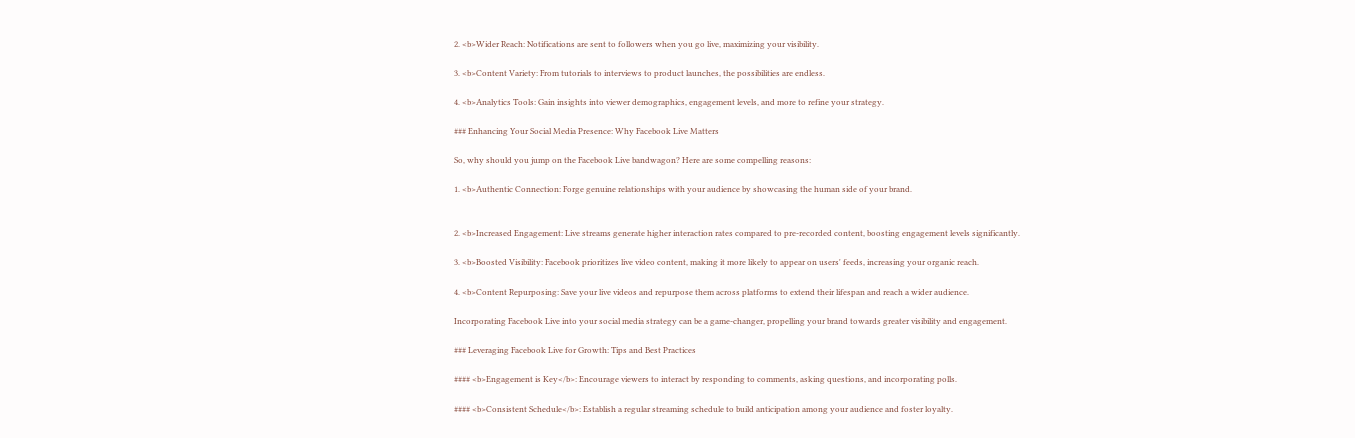2. <b>Wider Reach: Notifications are sent to followers when you go live, maximizing your visibility.

3. <b>Content Variety: From tutorials to interviews to product launches, the possibilities are endless.

4. <b>Analytics Tools: Gain insights into viewer demographics, engagement levels, and more to refine your strategy.

### Enhancing Your Social Media Presence: Why Facebook Live Matters

So, why should you jump on the Facebook Live bandwagon? Here are some compelling reasons:

1. <b>Authentic Connection: Forge genuine relationships with your audience by showcasing the human side of your brand.


2. <b>Increased Engagement: Live streams generate higher interaction rates compared to pre-recorded content, boosting engagement levels significantly.

3. <b>Boosted Visibility: Facebook prioritizes live video content, making it more likely to appear on users' feeds, increasing your organic reach.

4. <b>Content Repurposing: Save your live videos and repurpose them across platforms to extend their lifespan and reach a wider audience.

Incorporating Facebook Live into your social media strategy can be a game-changer, propelling your brand towards greater visibility and engagement.

### Leveraging Facebook Live for Growth: Tips and Best Practices

#### <b>Engagement is Key</b>: Encourage viewers to interact by responding to comments, asking questions, and incorporating polls.

#### <b>Consistent Schedule</b>: Establish a regular streaming schedule to build anticipation among your audience and foster loyalty.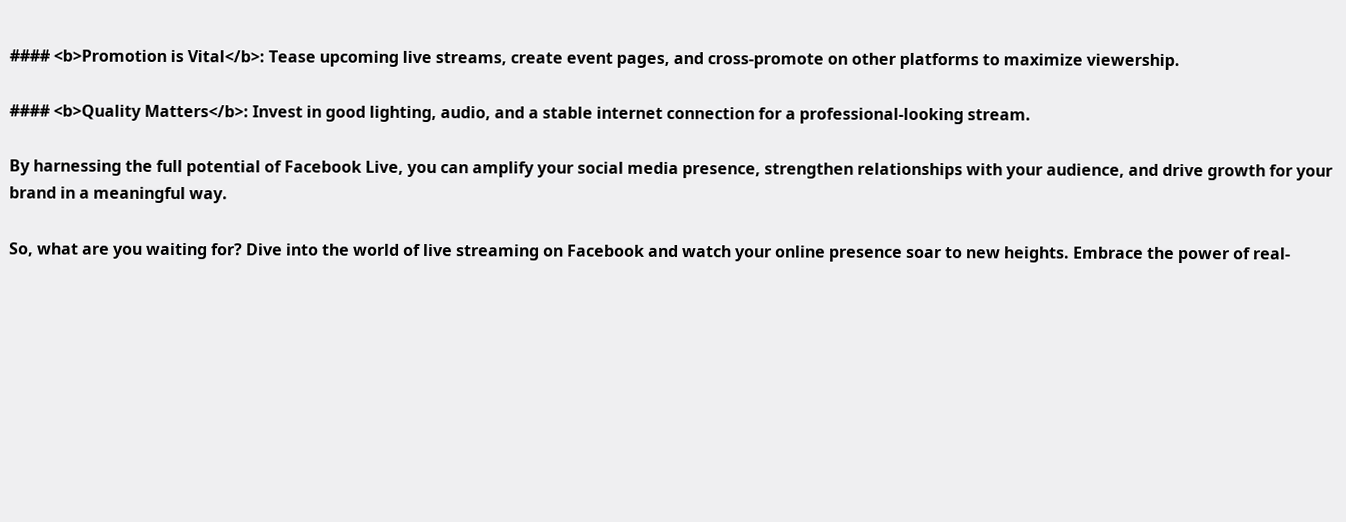#### <b>Promotion is Vital</b>: Tease upcoming live streams, create event pages, and cross-promote on other platforms to maximize viewership.

#### <b>Quality Matters</b>: Invest in good lighting, audio, and a stable internet connection for a professional-looking stream.

By harnessing the full potential of Facebook Live, you can amplify your social media presence, strengthen relationships with your audience, and drive growth for your brand in a meaningful way.

So, what are you waiting for? Dive into the world of live streaming on Facebook and watch your online presence soar to new heights. Embrace the power of real-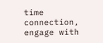time connection, engage with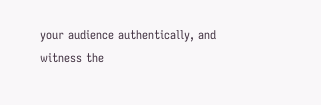your audience authentically, and witness the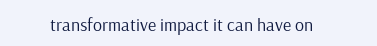transformative impact it can have on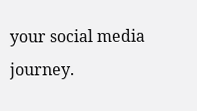your social media journey.